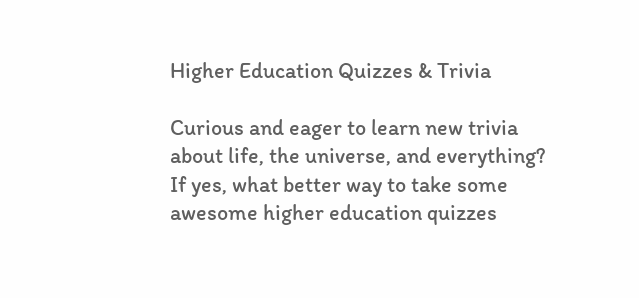Higher Education Quizzes & Trivia

Curious and eager to learn new trivia about life, the universe, and everything? If yes, what better way to take some awesome higher education quizzes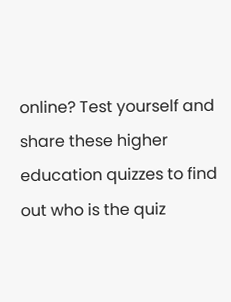online? Test yourself and share these higher education quizzes to find out who is the quiz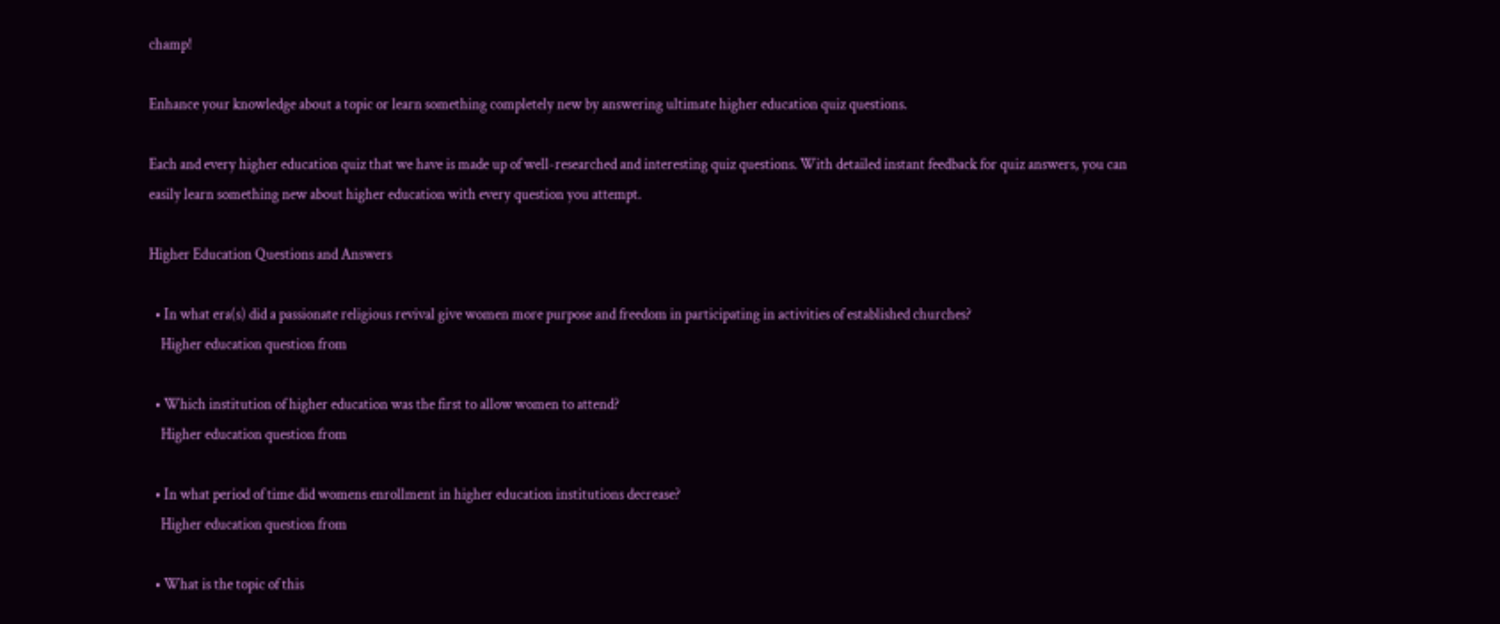champ!

Enhance your knowledge about a topic or learn something completely new by answering ultimate higher education quiz questions.

Each and every higher education quiz that we have is made up of well-researched and interesting quiz questions. With detailed instant feedback for quiz answers, you can easily learn something new about higher education with every question you attempt.

Higher Education Questions and Answers

  • In what era(s) did a passionate religious revival give women more purpose and freedom in participating in activities of established churches?
    Higher education question from

  • Which institution of higher education was the first to allow women to attend?
    Higher education question from

  • In what period of time did womens enrollment in higher education institutions decrease?
    Higher education question from

  • What is the topic of this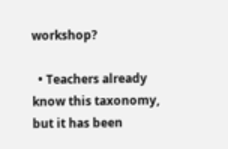workshop?

  • Teachers already know this taxonomy, but it has been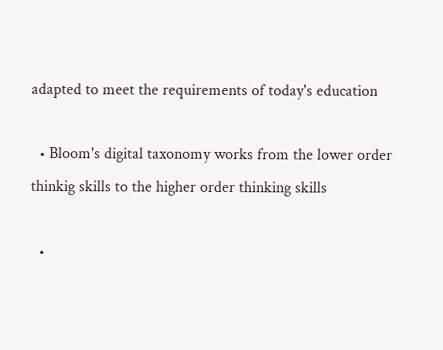adapted to meet the requirements of today's education

  • Bloom's digital taxonomy works from the lower order thinkig skills to the higher order thinking skills

  •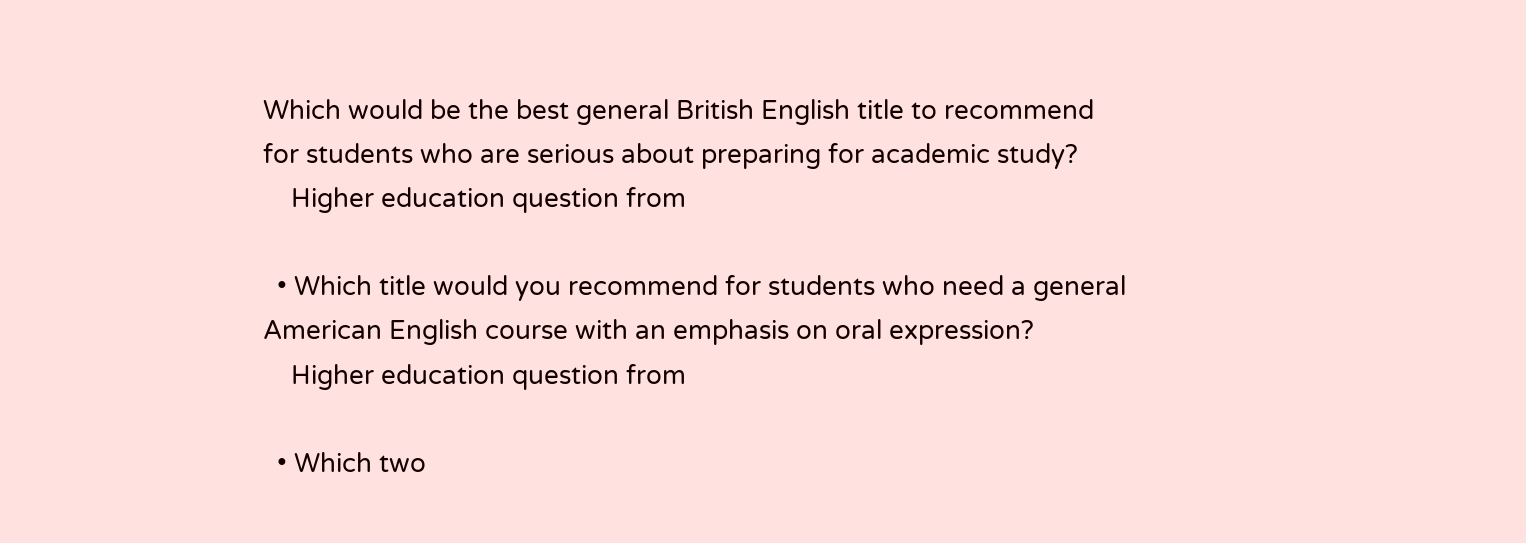Which would be the best general British English title to recommend for students who are serious about preparing for academic study?
    Higher education question from

  • Which title would you recommend for students who need a general American English course with an emphasis on oral expression?
    Higher education question from

  • Which two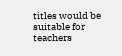titles would be suitable for teachers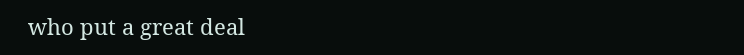who put a great deal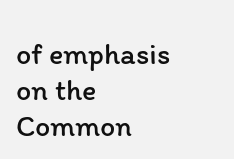of emphasis on the Common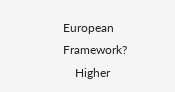European Framework?
    Higher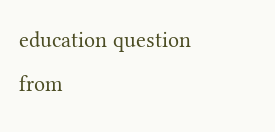education question from